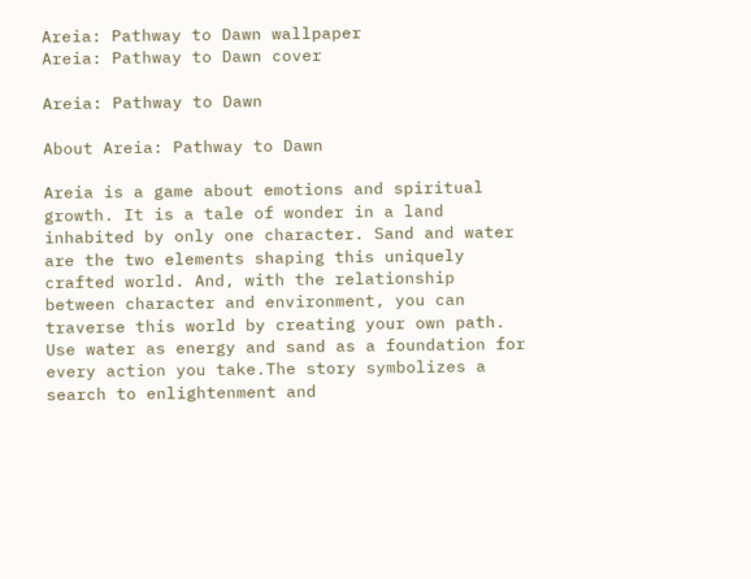Areia: Pathway to Dawn wallpaper
Areia: Pathway to Dawn cover

Areia: Pathway to Dawn

About Areia: Pathway to Dawn

Areia is a game about emotions and spiritual growth. It is a tale of wonder in a land inhabited by only one character. Sand and water are the two elements shaping this uniquely crafted world. And, with the relationship between character and environment, you can traverse this world by creating your own path. Use water as energy and sand as a foundation for every action you take.The story symbolizes a search to enlightenment and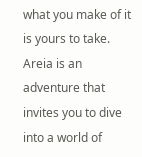what you make of it is yours to take. Areia is an adventure that invites you to dive into a world of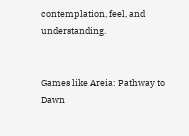contemplation, feel, and understanding.


Games like Areia: Pathway to Dawn